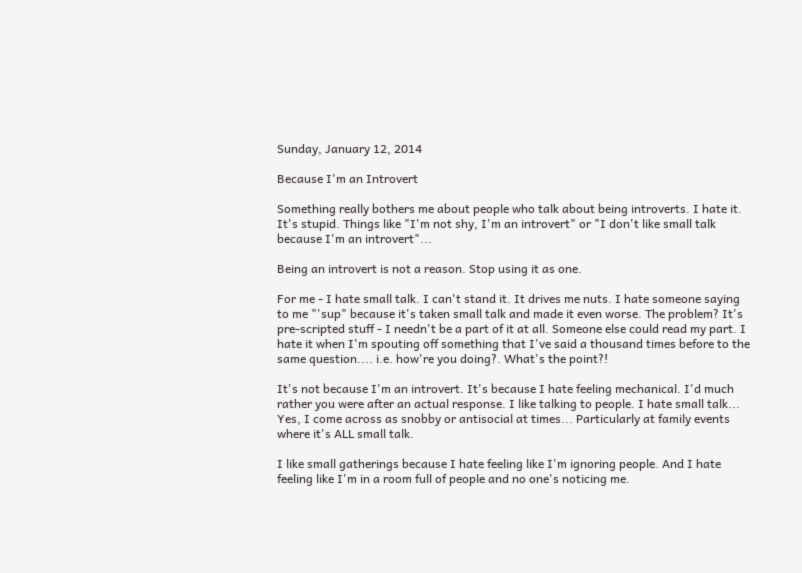Sunday, January 12, 2014

Because I'm an Introvert

Something really bothers me about people who talk about being introverts. I hate it. It's stupid. Things like "I'm not shy, I'm an introvert" or "I don't like small talk because I'm an introvert"...

Being an introvert is not a reason. Stop using it as one.

For me - I hate small talk. I can't stand it. It drives me nuts. I hate someone saying to me "'sup" because it's taken small talk and made it even worse. The problem? It's pre-scripted stuff - I needn't be a part of it at all. Someone else could read my part. I hate it when I'm spouting off something that I've said a thousand times before to the same question.... i.e. how're you doing?. What's the point?!

It's not because I'm an introvert. It's because I hate feeling mechanical. I'd much rather you were after an actual response. I like talking to people. I hate small talk... Yes, I come across as snobby or antisocial at times... Particularly at family events where it's ALL small talk.

I like small gatherings because I hate feeling like I'm ignoring people. And I hate feeling like I'm in a room full of people and no one's noticing me.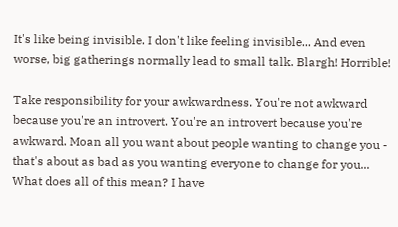It's like being invisible. I don't like feeling invisible... And even worse, big gatherings normally lead to small talk. Blargh! Horrible!

Take responsibility for your awkwardness. You're not awkward because you're an introvert. You're an introvert because you're awkward. Moan all you want about people wanting to change you - that's about as bad as you wanting everyone to change for you...
What does all of this mean? I have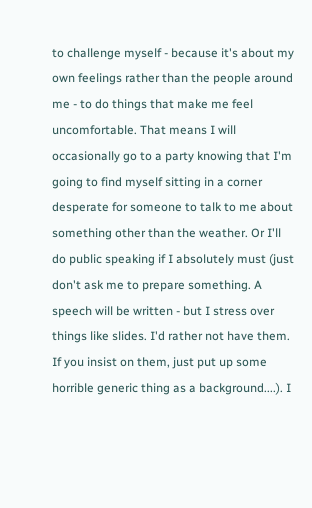to challenge myself - because it's about my own feelings rather than the people around me - to do things that make me feel uncomfortable. That means I will occasionally go to a party knowing that I'm going to find myself sitting in a corner desperate for someone to talk to me about something other than the weather. Or I'll do public speaking if I absolutely must (just don't ask me to prepare something. A speech will be written - but I stress over things like slides. I'd rather not have them. If you insist on them, just put up some horrible generic thing as a background....). I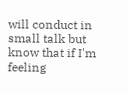will conduct in small talk but know that if I'm feeling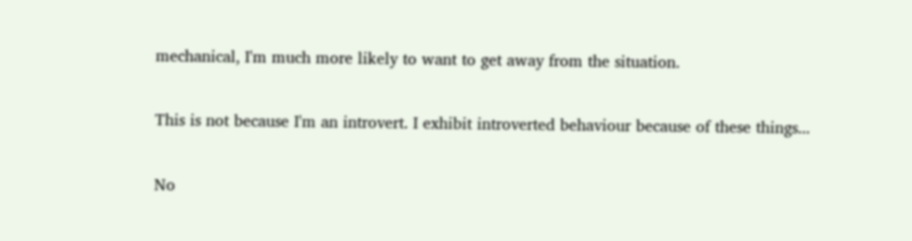mechanical, I'm much more likely to want to get away from the situation.

This is not because I'm an introvert. I exhibit introverted behaviour because of these things...

No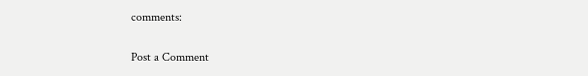comments:

Post a Comment